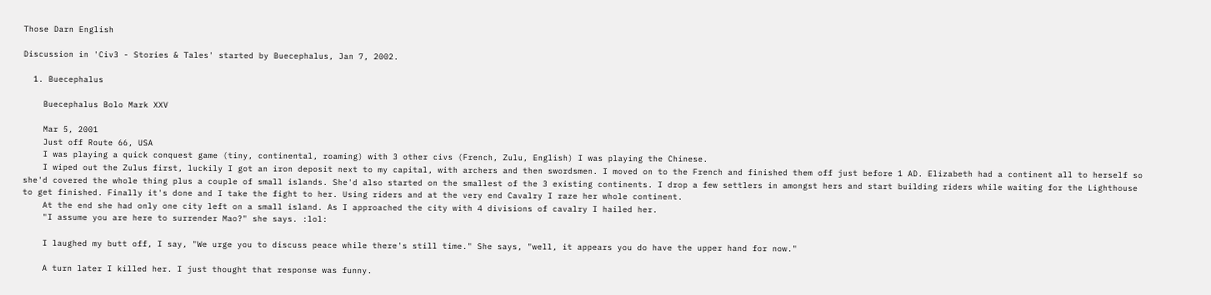Those Darn English

Discussion in 'Civ3 - Stories & Tales' started by Buecephalus, Jan 7, 2002.

  1. Buecephalus

    Buecephalus Bolo Mark XXV

    Mar 5, 2001
    Just off Route 66, USA
    I was playing a quick conquest game (tiny, continental, roaming) with 3 other civs (French, Zulu, English) I was playing the Chinese.
    I wiped out the Zulus first, luckily I got an iron deposit next to my capital, with archers and then swordsmen. I moved on to the French and finished them off just before 1 AD. Elizabeth had a continent all to herself so she'd covered the whole thing plus a couple of small islands. She'd also started on the smallest of the 3 existing continents. I drop a few settlers in amongst hers and start building riders while waiting for the Lighthouse to get finished. Finally it's done and I take the fight to her. Using riders and at the very end Cavalry I raze her whole continent.
    At the end she had only one city left on a small island. As I approached the city with 4 divisions of cavalry I hailed her.
    "I assume you are here to surrender Mao?" she says. :lol:

    I laughed my butt off, I say, "We urge you to discuss peace while there's still time." She says, "well, it appears you do have the upper hand for now."

    A turn later I killed her. I just thought that response was funny.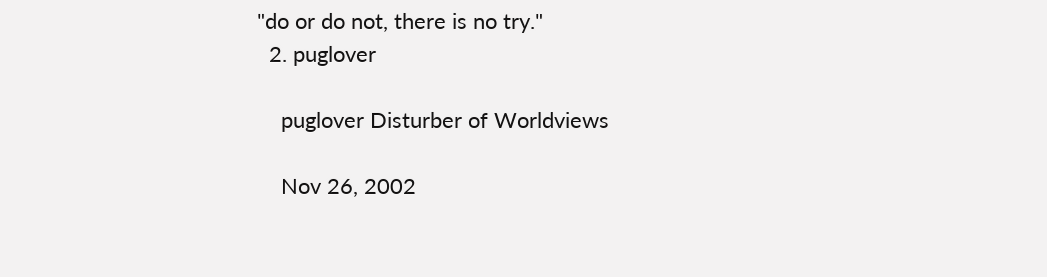"do or do not, there is no try."
  2. puglover

    puglover Disturber of Worldviews

    Nov 26, 2002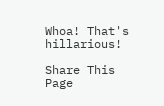Whoa! That's hillarious!

Share This Page